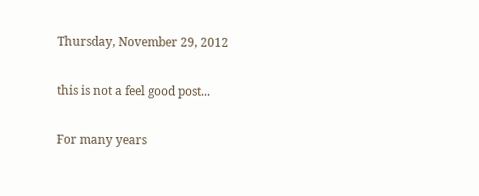Thursday, November 29, 2012

this is not a feel good post...

For many years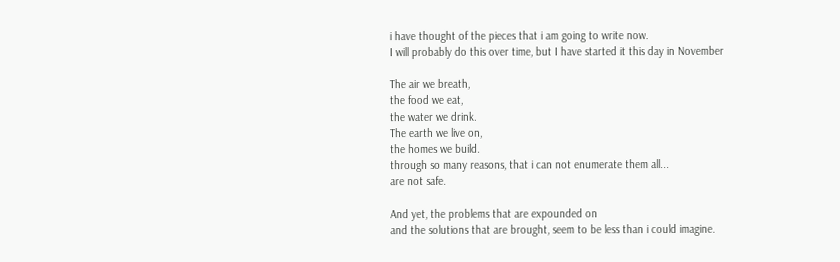i have thought of the pieces that i am going to write now.
I will probably do this over time, but I have started it this day in November

The air we breath,
the food we eat,
the water we drink.
The earth we live on,
the homes we build.
through so many reasons, that i can not enumerate them all...
are not safe.

And yet, the problems that are expounded on
and the solutions that are brought, seem to be less than i could imagine.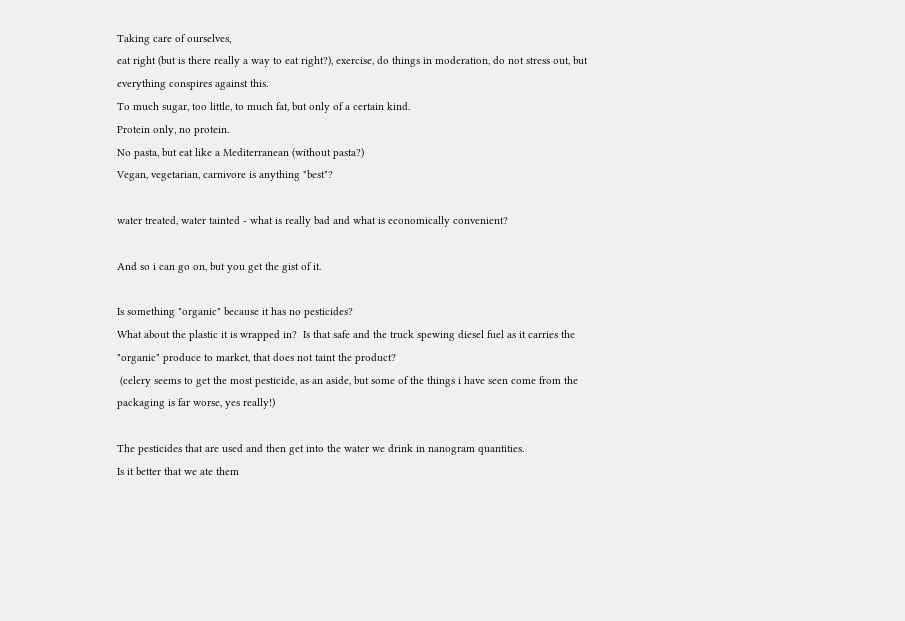Taking care of ourselves,
eat right (but is there really a way to eat right?), exercise, do things in moderation, do not stress out, but everything conspires against this.
To much sugar, too little, to much fat, but only of a certain kind.
Protein only, no protein.
No pasta, but eat like a Mediterranean (without pasta?)
Vegan, vegetarian, carnivore is anything "best"?

water treated, water tainted - what is really bad and what is economically convenient?

And so i can go on, but you get the gist of it.

Is something "organic" because it has no pesticides?
What about the plastic it is wrapped in?  Is that safe and the truck spewing diesel fuel as it carries the "organic" produce to market, that does not taint the product?
 (celery seems to get the most pesticide, as an aside, but some of the things i have seen come from the packaging is far worse, yes really!)

The pesticides that are used and then get into the water we drink in nanogram quantities.
Is it better that we ate them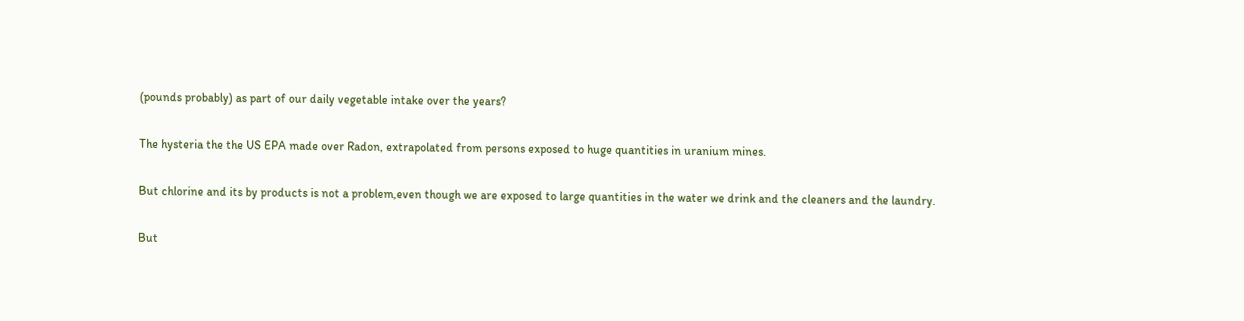(pounds probably) as part of our daily vegetable intake over the years?

The hysteria the the US EPA made over Radon, extrapolated from persons exposed to huge quantities in uranium mines.

But chlorine and its by products is not a problem,even though we are exposed to large quantities in the water we drink and the cleaners and the laundry.

But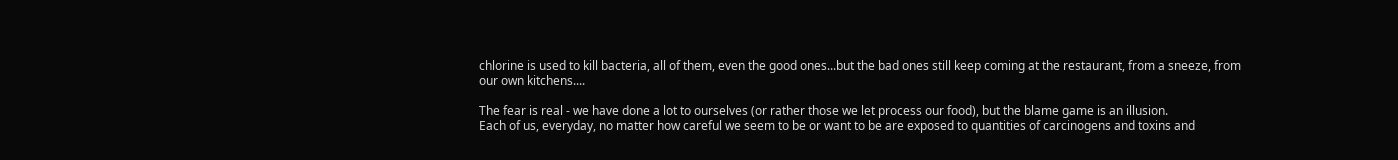chlorine is used to kill bacteria, all of them, even the good ones...but the bad ones still keep coming at the restaurant, from a sneeze, from our own kitchens....

The fear is real - we have done a lot to ourselves (or rather those we let process our food), but the blame game is an illusion.
Each of us, everyday, no matter how careful we seem to be or want to be are exposed to quantities of carcinogens and toxins and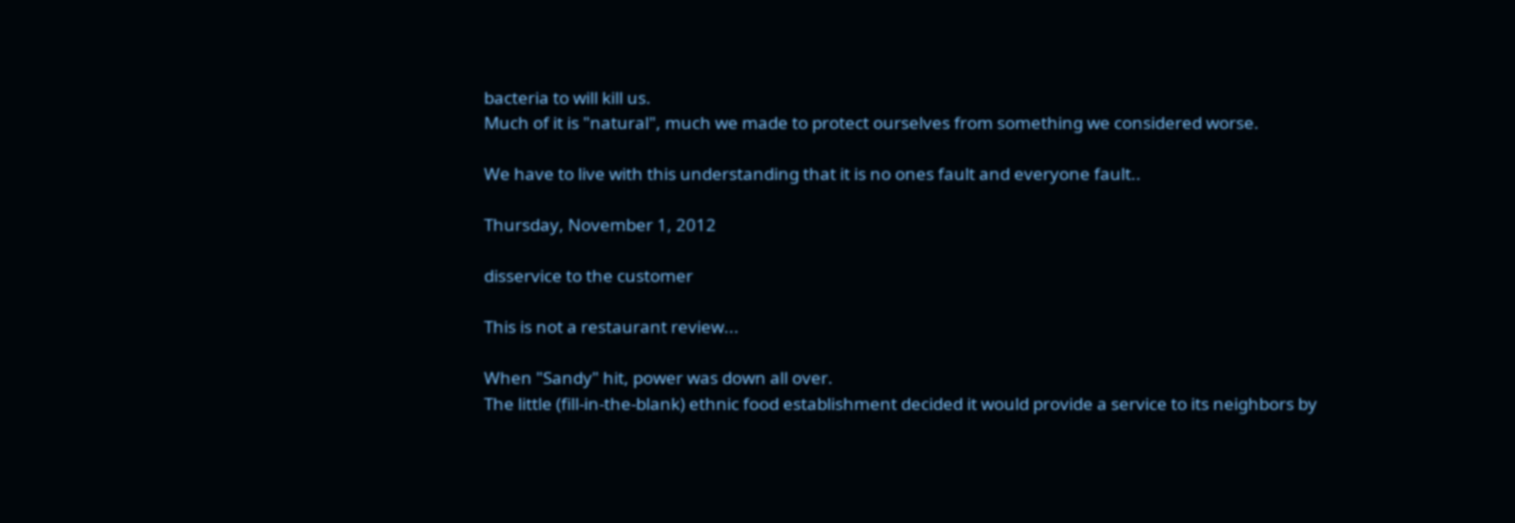bacteria to will kill us.
Much of it is "natural", much we made to protect ourselves from something we considered worse.

We have to live with this understanding that it is no ones fault and everyone fault..

Thursday, November 1, 2012

disservice to the customer

This is not a restaurant review...

When "Sandy" hit, power was down all over.
The little (fill-in-the-blank) ethnic food establishment decided it would provide a service to its neighbors by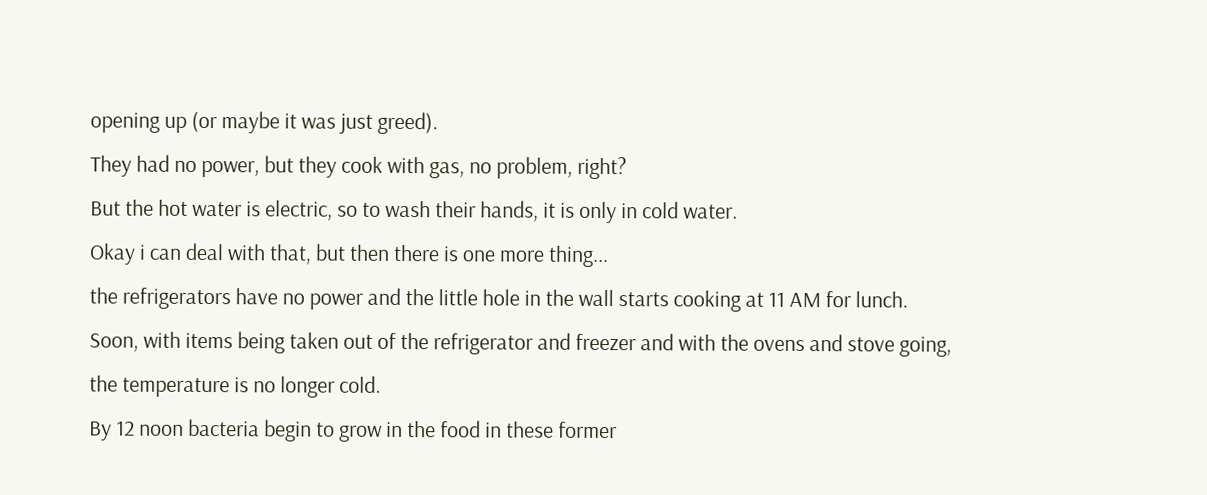opening up (or maybe it was just greed).
They had no power, but they cook with gas, no problem, right?
But the hot water is electric, so to wash their hands, it is only in cold water.
Okay i can deal with that, but then there is one more thing...
the refrigerators have no power and the little hole in the wall starts cooking at 11 AM for lunch.
Soon, with items being taken out of the refrigerator and freezer and with the ovens and stove going,
the temperature is no longer cold.
By 12 noon bacteria begin to grow in the food in these former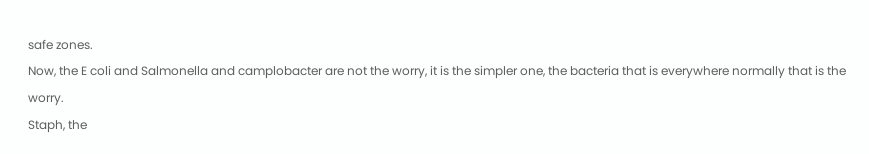safe zones.
Now, the E coli and Salmonella and camplobacter are not the worry, it is the simpler one, the bacteria that is everywhere normally that is the worry.
Staph, the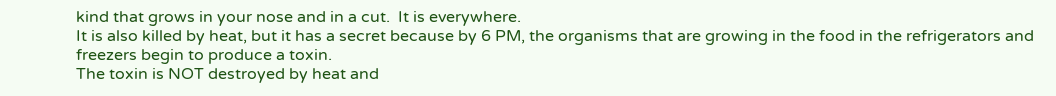kind that grows in your nose and in a cut.  It is everywhere.
It is also killed by heat, but it has a secret because by 6 PM, the organisms that are growing in the food in the refrigerators and freezers begin to produce a toxin.
The toxin is NOT destroyed by heat and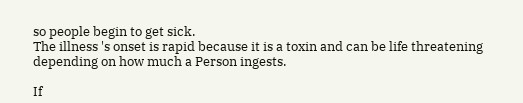so people begin to get sick.
The illness 's onset is rapid because it is a toxin and can be life threatening depending on how much a Person ingests.

If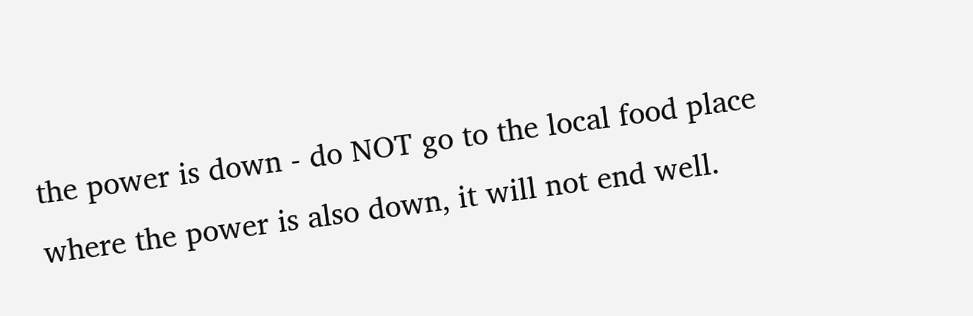the power is down - do NOT go to the local food place where the power is also down, it will not end well.